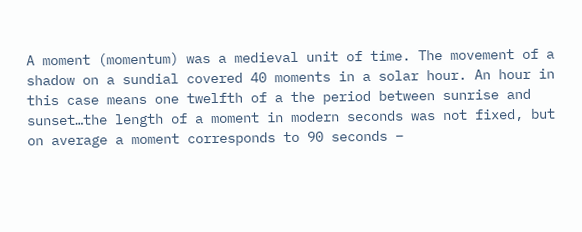A moment (momentum) was a medieval unit of time. The movement of a shadow on a sundial covered 40 moments in a solar hour. An hour in this case means one twelfth of a the period between sunrise and sunset…the length of a moment in modern seconds was not fixed, but on average a moment corresponds to 90 seconds –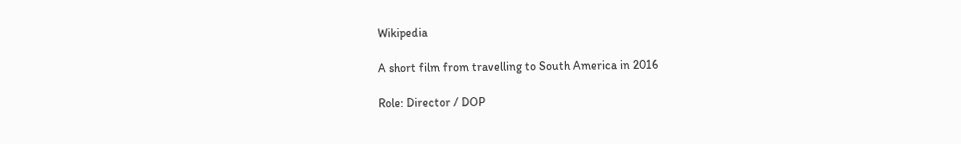Wikipedia

A short film from travelling to South America in 2016

Role: Director / DOP